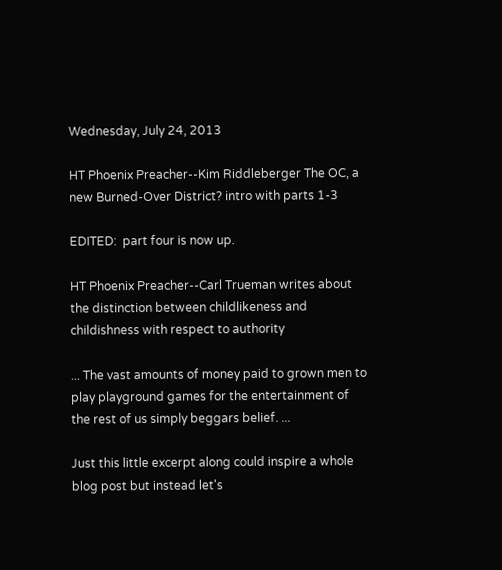Wednesday, July 24, 2013

HT Phoenix Preacher--Kim Riddleberger The OC, a new Burned-Over District? intro with parts 1-3

EDITED:  part four is now up.

HT Phoenix Preacher--Carl Trueman writes about the distinction between childlikeness and childishness with respect to authority

... The vast amounts of money paid to grown men to play playground games for the entertainment of the rest of us simply beggars belief. ...

Just this little excerpt along could inspire a whole blog post but instead let's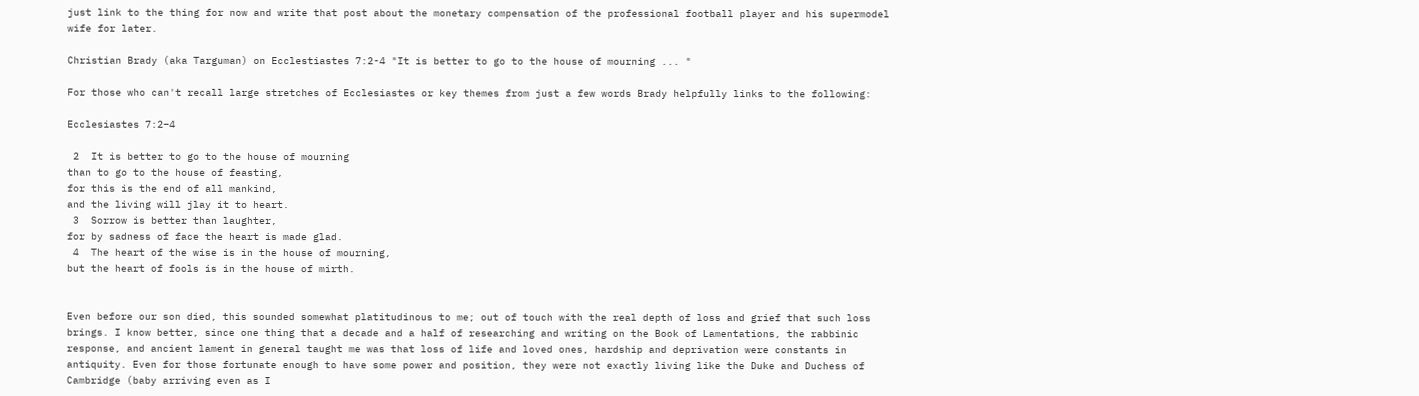just link to the thing for now and write that post about the monetary compensation of the professional football player and his supermodel wife for later.

Christian Brady (aka Targuman) on Ecclestiastes 7:2-4 "It is better to go to the house of mourning ... "

For those who can't recall large stretches of Ecclesiastes or key themes from just a few words Brady helpfully links to the following:

Ecclesiastes 7:2–4

 2  It is better to go to the house of mourning
than to go to the house of feasting,
for this is the end of all mankind,
and the living will jlay it to heart.
 3  Sorrow is better than laughter,
for by sadness of face the heart is made glad.
 4  The heart of the wise is in the house of mourning,
but the heart of fools is in the house of mirth.


Even before our son died, this sounded somewhat platitudinous to me; out of touch with the real depth of loss and grief that such loss brings. I know better, since one thing that a decade and a half of researching and writing on the Book of Lamentations, the rabbinic response, and ancient lament in general taught me was that loss of life and loved ones, hardship and deprivation were constants in antiquity. Even for those fortunate enough to have some power and position, they were not exactly living like the Duke and Duchess of Cambridge (baby arriving even as I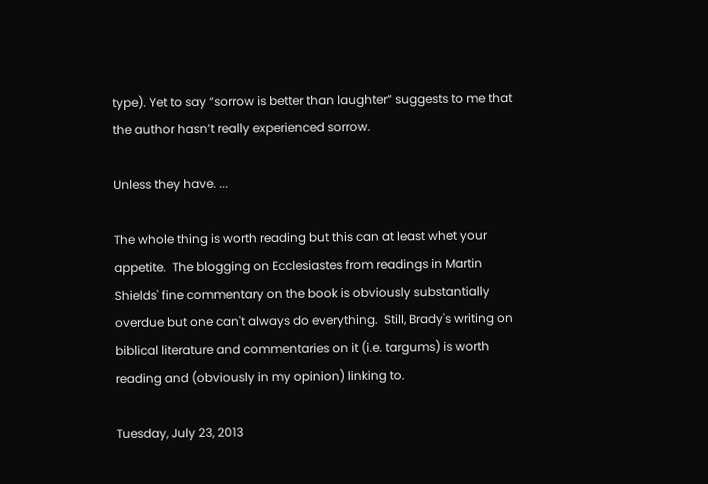type). Yet to say “sorrow is better than laughter” suggests to me that the author hasn’t really experienced sorrow.

Unless they have. ...

The whole thing is worth reading but this can at least whet your appetite.  The blogging on Ecclesiastes from readings in Martin Shields' fine commentary on the book is obviously substantially overdue but one can't always do everything.  Still, Brady's writing on biblical literature and commentaries on it (i.e. targums) is worth reading and (obviously in my opinion) linking to.

Tuesday, July 23, 2013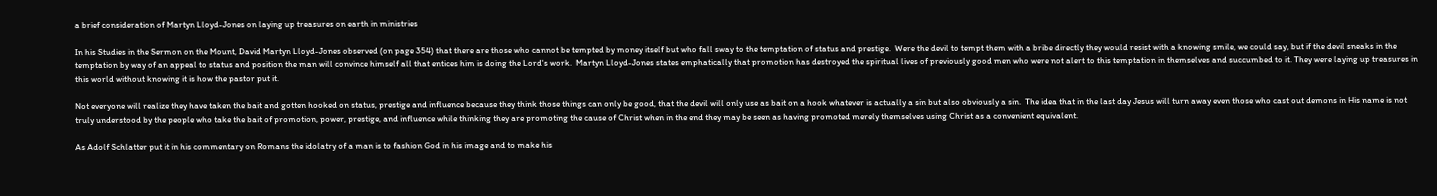a brief consideration of Martyn Lloyd-Jones on laying up treasures on earth in ministries

In his Studies in the Sermon on the Mount, David Martyn Lloyd-Jones observed (on page 354) that there are those who cannot be tempted by money itself but who fall sway to the temptation of status and prestige.  Were the devil to tempt them with a bribe directly they would resist with a knowing smile, we could say, but if the devil sneaks in the temptation by way of an appeal to status and position the man will convince himself all that entices him is doing the Lord's work.  Martyn Lloyd-Jones states emphatically that promotion has destroyed the spiritual lives of previously good men who were not alert to this temptation in themselves and succumbed to it. They were laying up treasures in this world without knowing it is how the pastor put it.

Not everyone will realize they have taken the bait and gotten hooked on status, prestige and influence because they think those things can only be good, that the devil will only use as bait on a hook whatever is actually a sin but also obviously a sin.  The idea that in the last day Jesus will turn away even those who cast out demons in His name is not truly understood by the people who take the bait of promotion, power, prestige, and influence while thinking they are promoting the cause of Christ when in the end they may be seen as having promoted merely themselves using Christ as a convenient equivalent.

As Adolf Schlatter put it in his commentary on Romans the idolatry of a man is to fashion God in his image and to make his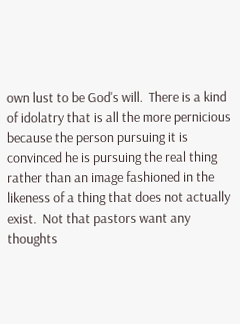own lust to be God's will.  There is a kind of idolatry that is all the more pernicious because the person pursuing it is convinced he is pursuing the real thing rather than an image fashioned in the likeness of a thing that does not actually exist.  Not that pastors want any thoughts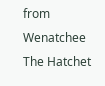from Wenatchee The Hatchet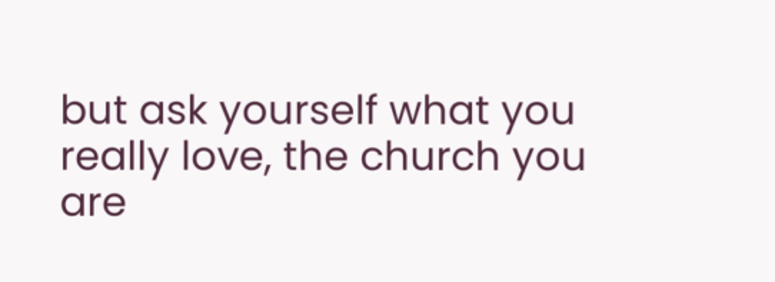but ask yourself what you really love, the church you are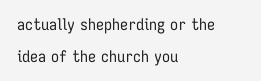actually shepherding or the idea of the church you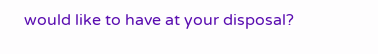would like to have at your disposal?